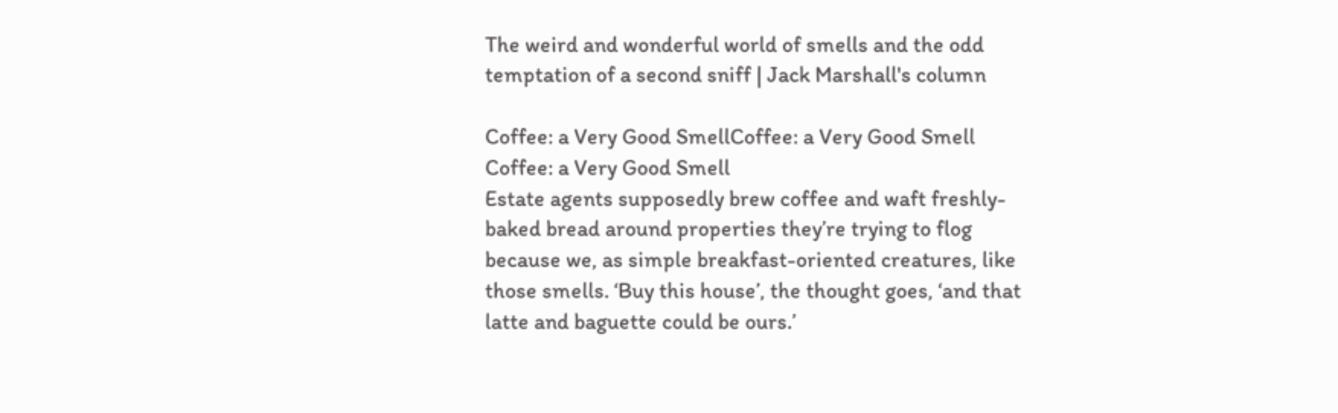The weird and wonderful world of smells and the odd temptation of a second sniff | Jack Marshall's column

Coffee: a Very Good SmellCoffee: a Very Good Smell
Coffee: a Very Good Smell
Estate agents supposedly brew coffee and waft freshly-baked bread around properties they’re trying to flog because we, as simple breakfast-oriented creatures, like those smells. ‘Buy this house’, the thought goes, ‘and that latte and baguette could be ours.’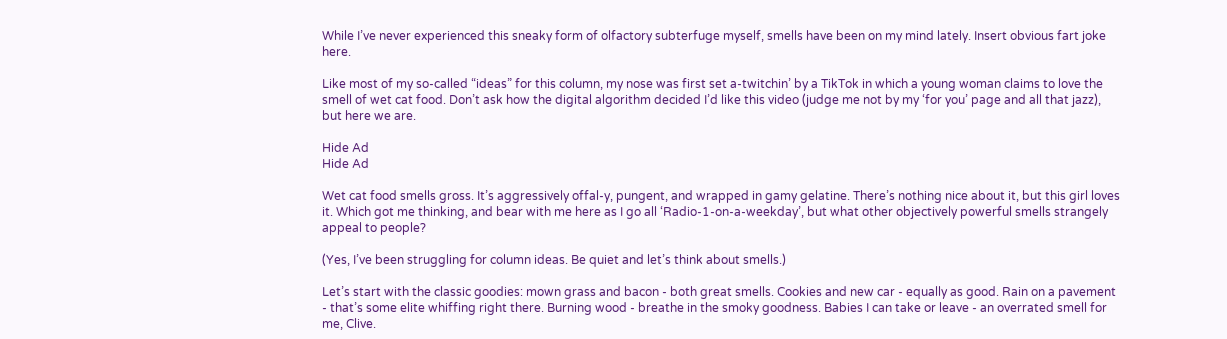While I’ve never experienced this sneaky form of olfactory subterfuge myself, smells have been on my mind lately. Insert obvious fart joke here.

Like most of my so-called “ideas” for this column, my nose was first set a-twitchin’ by a TikTok in which a young woman claims to love the smell of wet cat food. Don’t ask how the digital algorithm decided I’d like this video (judge me not by my ‘for you’ page and all that jazz), but here we are.

Hide Ad
Hide Ad

Wet cat food smells gross. It’s aggressively offal-y, pungent, and wrapped in gamy gelatine. There’s nothing nice about it, but this girl loves it. Which got me thinking, and bear with me here as I go all ‘Radio-1-on-a-weekday’, but what other objectively powerful smells strangely appeal to people?

(Yes, I’ve been struggling for column ideas. Be quiet and let’s think about smells.)

Let’s start with the classic goodies: mown grass and bacon - both great smells. Cookies and new car - equally as good. Rain on a pavement - that’s some elite whiffing right there. Burning wood - breathe in the smoky goodness. Babies I can take or leave - an overrated smell for me, Clive.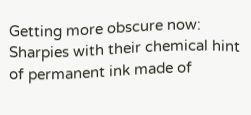Getting more obscure now: Sharpies with their chemical hint of permanent ink made of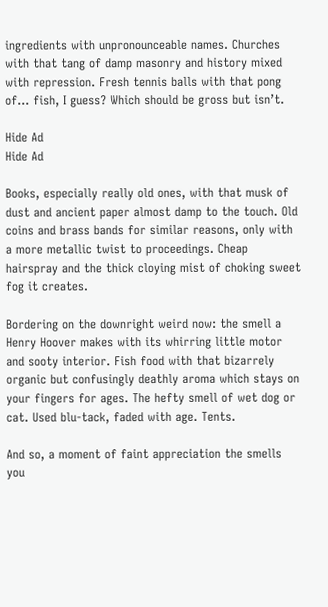ingredients with unpronounceable names. Churches with that tang of damp masonry and history mixed with repression. Fresh tennis balls with that pong of… fish, I guess? Which should be gross but isn’t.

Hide Ad
Hide Ad

Books, especially really old ones, with that musk of dust and ancient paper almost damp to the touch. Old coins and brass bands for similar reasons, only with a more metallic twist to proceedings. Cheap hairspray and the thick cloying mist of choking sweet fog it creates.

Bordering on the downright weird now: the smell a Henry Hoover makes with its whirring little motor and sooty interior. Fish food with that bizarrely organic but confusingly deathly aroma which stays on your fingers for ages. The hefty smell of wet dog or cat. Used blu-tack, faded with age. Tents.

And so, a moment of faint appreciation the smells you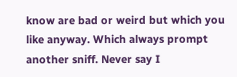know are bad or weird but which you like anyway. Which always prompt another sniff. Never say I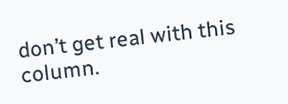don’t get real with this column.